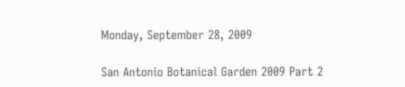Monday, September 28, 2009

San Antonio Botanical Garden 2009 Part 2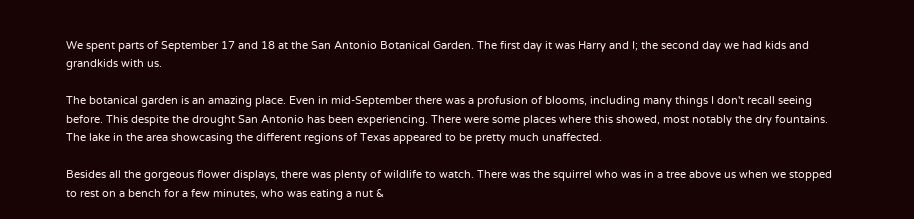We spent parts of September 17 and 18 at the San Antonio Botanical Garden. The first day it was Harry and I; the second day we had kids and grandkids with us.

The botanical garden is an amazing place. Even in mid-September there was a profusion of blooms, including many things I don't recall seeing before. This despite the drought San Antonio has been experiencing. There were some places where this showed, most notably the dry fountains. The lake in the area showcasing the different regions of Texas appeared to be pretty much unaffected.

Besides all the gorgeous flower displays, there was plenty of wildlife to watch. There was the squirrel who was in a tree above us when we stopped to rest on a bench for a few minutes, who was eating a nut &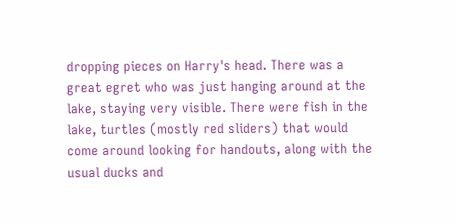dropping pieces on Harry's head. There was a great egret who was just hanging around at the lake, staying very visible. There were fish in the lake, turtles (mostly red sliders) that would come around looking for handouts, along with the usual ducks and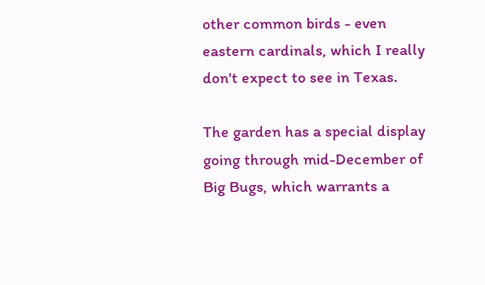other common birds - even eastern cardinals, which I really don't expect to see in Texas.

The garden has a special display going through mid-December of Big Bugs, which warrants a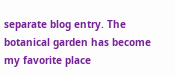separate blog entry. The botanical garden has become my favorite place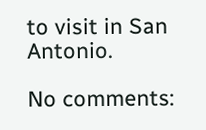to visit in San Antonio.

No comments: